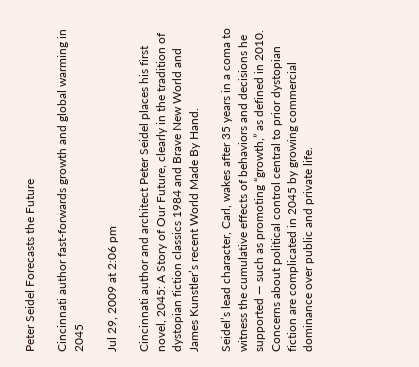Peter Seidel Forecasts the Future

Cincinnati author fast-forwards growth and global warming in 2045

Jul 29, 2009 at 2:06 pm

Cincinnati author and architect Peter Seidel places his first novel, 2045: A Story of Our Future, clearly in the tradition of dystopian fiction classics 1984 and Brave New World and James Kunstler’s recent World Made By Hand.

Seidel’s lead character, Carl, wakes after 35 years in a coma to witness the cumulative effects of behaviors and decisions he supported — such as promoting “growth,” as defined in 2010. Concerns about political control central to prior dystopian fiction are complicated in 2045 by growing commercial dominance over public and private life.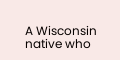A Wisconsin native who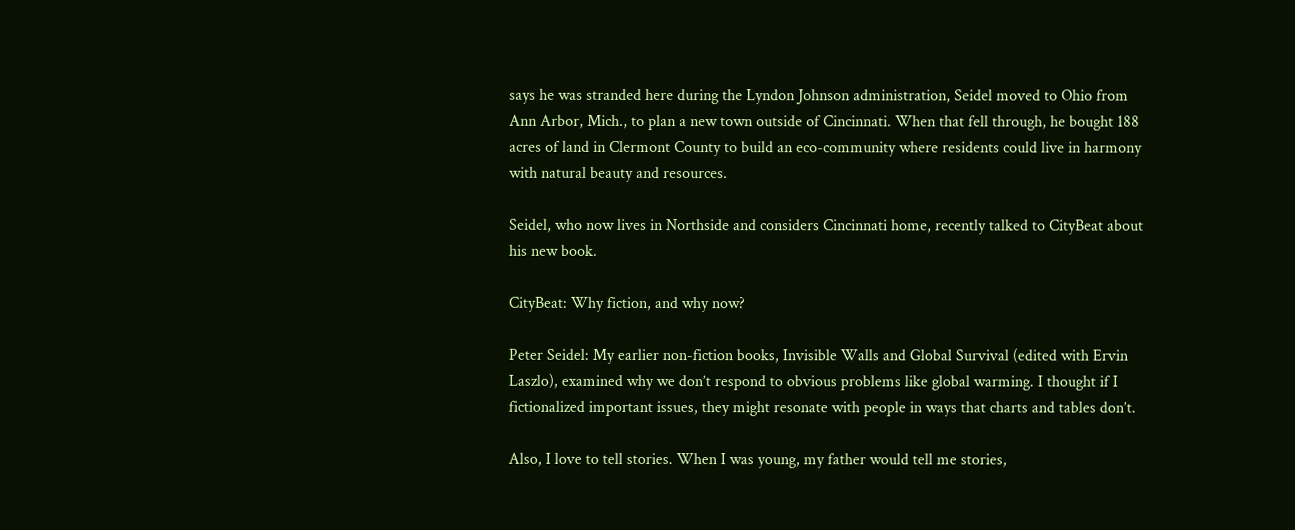says he was stranded here during the Lyndon Johnson administration, Seidel moved to Ohio from Ann Arbor, Mich., to plan a new town outside of Cincinnati. When that fell through, he bought 188 acres of land in Clermont County to build an eco-community where residents could live in harmony with natural beauty and resources.

Seidel, who now lives in Northside and considers Cincinnati home, recently talked to CityBeat about his new book.

CityBeat: Why fiction, and why now?

Peter Seidel: My earlier non-fiction books, Invisible Walls and Global Survival (edited with Ervin Laszlo), examined why we don’t respond to obvious problems like global warming. I thought if I fictionalized important issues, they might resonate with people in ways that charts and tables don’t.

Also, I love to tell stories. When I was young, my father would tell me stories,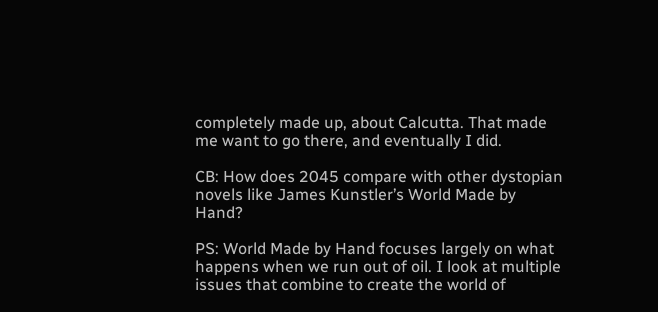completely made up, about Calcutta. That made me want to go there, and eventually I did.

CB: How does 2045 compare with other dystopian novels like James Kunstler’s World Made by Hand?

PS: World Made by Hand focuses largely on what happens when we run out of oil. I look at multiple issues that combine to create the world of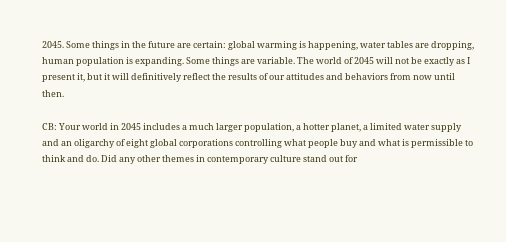2045. Some things in the future are certain: global warming is happening, water tables are dropping, human population is expanding. Some things are variable. The world of 2045 will not be exactly as I present it, but it will definitively reflect the results of our attitudes and behaviors from now until then.

CB: Your world in 2045 includes a much larger population, a hotter planet, a limited water supply and an oligarchy of eight global corporations controlling what people buy and what is permissible to think and do. Did any other themes in contemporary culture stand out for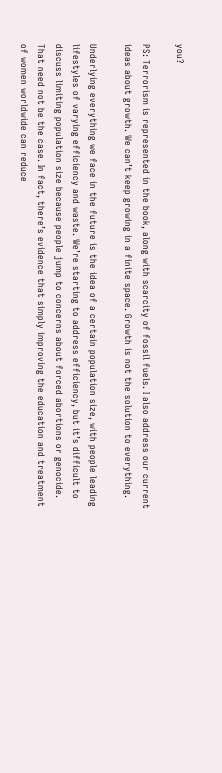you?

PS: Terrorism is represented in the book, along with scarcity of fossil fuels. I also address our current ideas about growth. We can’t keep growing in a finite space. Growth is not the solution to everything.

Underlying everything we face in the future is the idea of a certain population size, with people leading lifestyles of varying efficiency and waste. We’re starting to address efficiency, but it’s difficult to discuss limiting population size because people jump to concerns about forced abortions or genocide. That need not be the case. In fact, there’s evidence that simply improving the education and treatment of women worldwide can reduce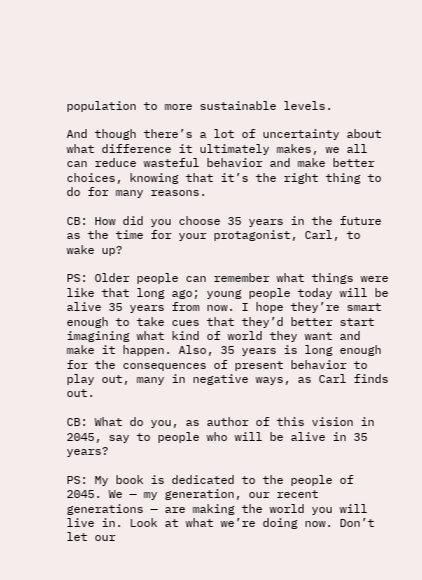population to more sustainable levels.

And though there’s a lot of uncertainty about what difference it ultimately makes, we all can reduce wasteful behavior and make better choices, knowing that it’s the right thing to do for many reasons.

CB: How did you choose 35 years in the future as the time for your protagonist, Carl, to wake up?

PS: Older people can remember what things were like that long ago; young people today will be alive 35 years from now. I hope they’re smart enough to take cues that they’d better start imagining what kind of world they want and make it happen. Also, 35 years is long enough for the consequences of present behavior to play out, many in negative ways, as Carl finds out.

CB: What do you, as author of this vision in 2045, say to people who will be alive in 35 years?

PS: My book is dedicated to the people of 2045. We — my generation, our recent generations — are making the world you will live in. Look at what we’re doing now. Don’t let our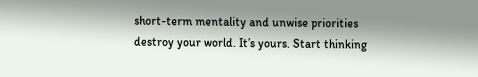short-term mentality and unwise priorities destroy your world. It’s yours. Start thinking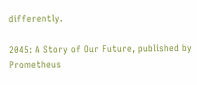differently.

2045: A Story of Our Future, published by Prometheus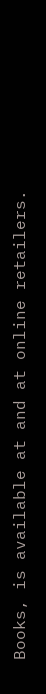Books, is available at and at online retailers.